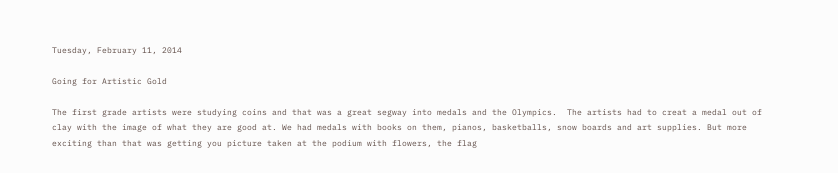Tuesday, February 11, 2014

Going for Artistic Gold

The first grade artists were studying coins and that was a great segway into medals and the Olympics.  The artists had to creat a medal out of clay with the image of what they are good at. We had medals with books on them, pianos, basketballs, snow boards and art supplies. But more exciting than that was getting you picture taken at the podium with flowers, the flag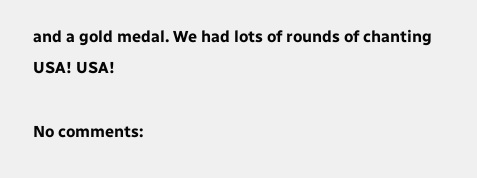and a gold medal. We had lots of rounds of chanting USA! USA!

No comments: